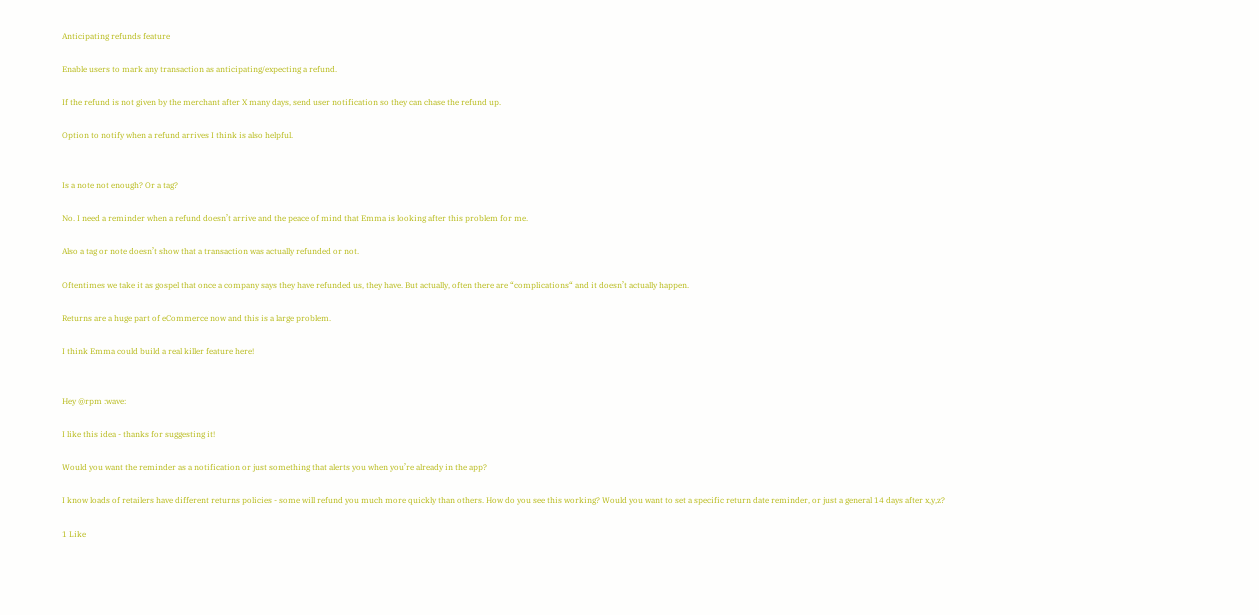Anticipating refunds feature

Enable users to mark any transaction as anticipating/expecting a refund.

If the refund is not given by the merchant after X many days, send user notification so they can chase the refund up.

Option to notify when a refund arrives I think is also helpful.


Is a note not enough? Or a tag?

No. I need a reminder when a refund doesn’t arrive and the peace of mind that Emma is looking after this problem for me.

Also a tag or note doesn’t show that a transaction was actually refunded or not.

Oftentimes we take it as gospel that once a company says they have refunded us, they have. But actually, often there are “complications“ and it doesn’t actually happen.

Returns are a huge part of eCommerce now and this is a large problem.

I think Emma could build a real killer feature here!


Hey @rpm :wave:

I like this idea - thanks for suggesting it!

Would you want the reminder as a notification or just something that alerts you when you’re already in the app?

I know loads of retailers have different returns policies - some will refund you much more quickly than others. How do you see this working? Would you want to set a specific return date reminder, or just a general 14 days after x,y,z?

1 Like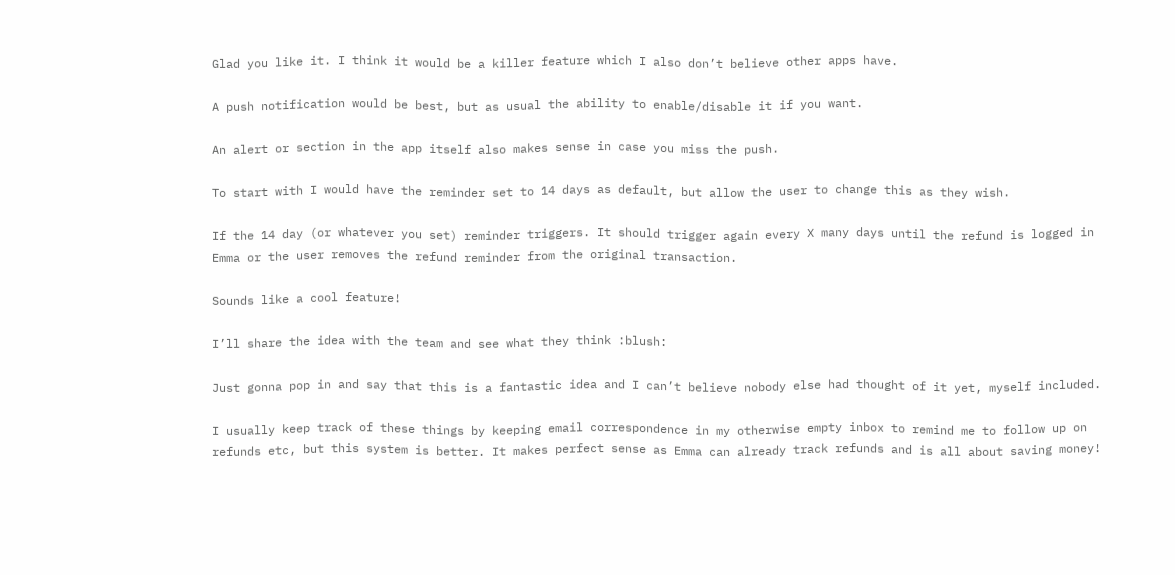Glad you like it. I think it would be a killer feature which I also don’t believe other apps have.

A push notification would be best, but as usual the ability to enable/disable it if you want.

An alert or section in the app itself also makes sense in case you miss the push.

To start with I would have the reminder set to 14 days as default, but allow the user to change this as they wish.

If the 14 day (or whatever you set) reminder triggers. It should trigger again every X many days until the refund is logged in Emma or the user removes the refund reminder from the original transaction.

Sounds like a cool feature!

I’ll share the idea with the team and see what they think :blush:

Just gonna pop in and say that this is a fantastic idea and I can’t believe nobody else had thought of it yet, myself included.

I usually keep track of these things by keeping email correspondence in my otherwise empty inbox to remind me to follow up on refunds etc, but this system is better. It makes perfect sense as Emma can already track refunds and is all about saving money!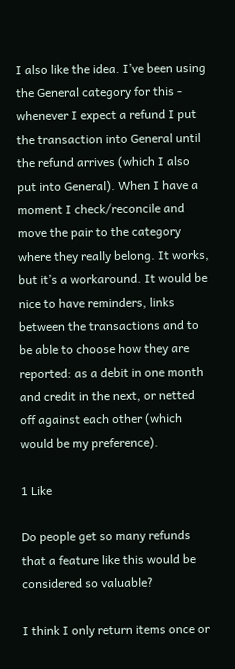I also like the idea. I’ve been using the General category for this - whenever I expect a refund I put the transaction into General until the refund arrives (which I also put into General). When I have a moment I check/reconcile and move the pair to the category where they really belong. It works, but it’s a workaround. It would be nice to have reminders, links between the transactions and to be able to choose how they are reported: as a debit in one month and credit in the next, or netted off against each other (which would be my preference).

1 Like

Do people get so many refunds that a feature like this would be considered so valuable?

I think I only return items once or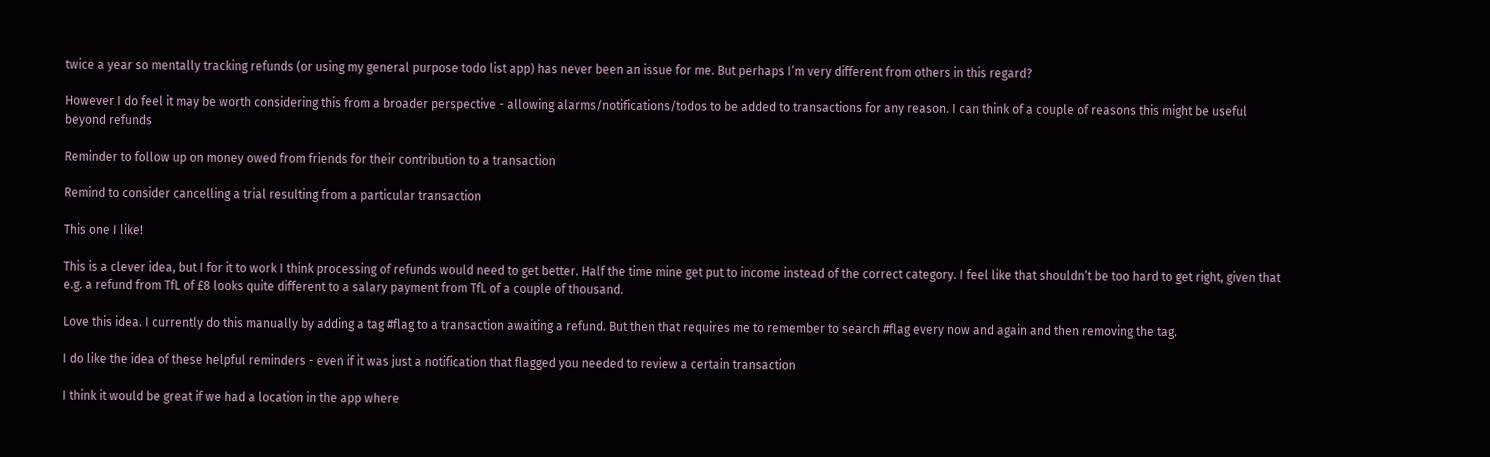twice a year so mentally tracking refunds (or using my general purpose todo list app) has never been an issue for me. But perhaps I’m very different from others in this regard?

However I do feel it may be worth considering this from a broader perspective - allowing alarms/notifications/todos to be added to transactions for any reason. I can think of a couple of reasons this might be useful beyond refunds

Reminder to follow up on money owed from friends for their contribution to a transaction

Remind to consider cancelling a trial resulting from a particular transaction

This one I like!

This is a clever idea, but I for it to work I think processing of refunds would need to get better. Half the time mine get put to income instead of the correct category. I feel like that shouldn’t be too hard to get right, given that e.g. a refund from TfL of £8 looks quite different to a salary payment from TfL of a couple of thousand.

Love this idea. I currently do this manually by adding a tag #flag to a transaction awaiting a refund. But then that requires me to remember to search #flag every now and again and then removing the tag.

I do like the idea of these helpful reminders - even if it was just a notification that flagged you needed to review a certain transaction

I think it would be great if we had a location in the app where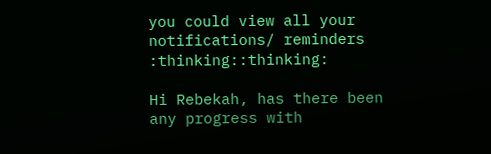you could view all your notifications/ reminders :thinking::thinking:

Hi Rebekah, has there been any progress with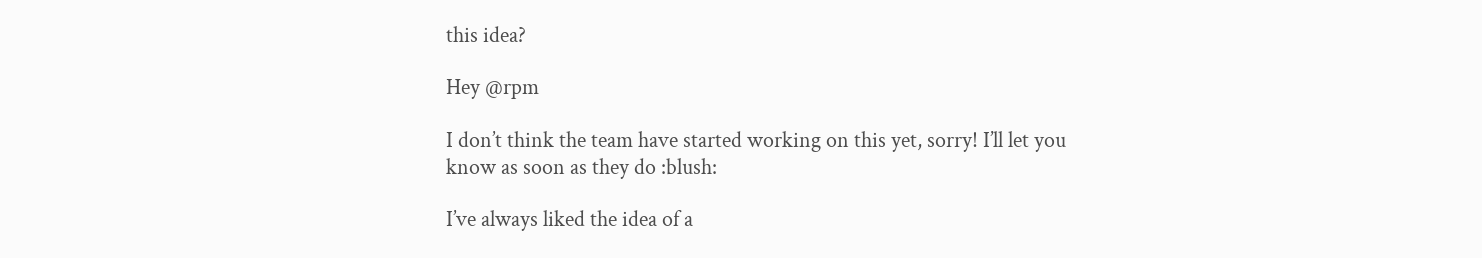this idea?

Hey @rpm

I don’t think the team have started working on this yet, sorry! I’ll let you know as soon as they do :blush:

I’ve always liked the idea of a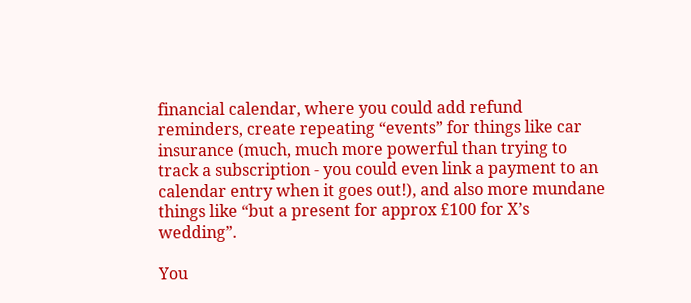financial calendar, where you could add refund reminders, create repeating “events” for things like car insurance (much, much more powerful than trying to track a subscription - you could even link a payment to an calendar entry when it goes out!), and also more mundane things like “but a present for approx £100 for X’s wedding”.

You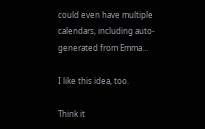could even have multiple calendars, including auto-generated from Emma…

I like this idea, too.

Think it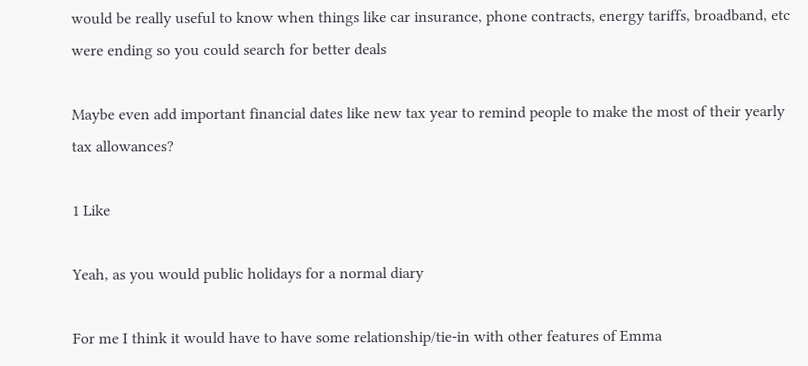would be really useful to know when things like car insurance, phone contracts, energy tariffs, broadband, etc were ending so you could search for better deals

Maybe even add important financial dates like new tax year to remind people to make the most of their yearly tax allowances?

1 Like

Yeah, as you would public holidays for a normal diary

For me I think it would have to have some relationship/tie-in with other features of Emma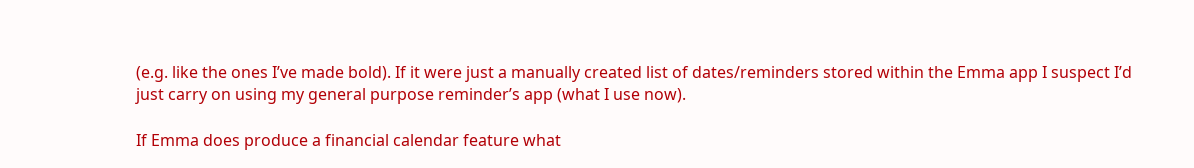(e.g. like the ones I’ve made bold). If it were just a manually created list of dates/reminders stored within the Emma app I suspect I’d just carry on using my general purpose reminder’s app (what I use now).

If Emma does produce a financial calendar feature what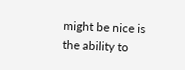might be nice is the ability to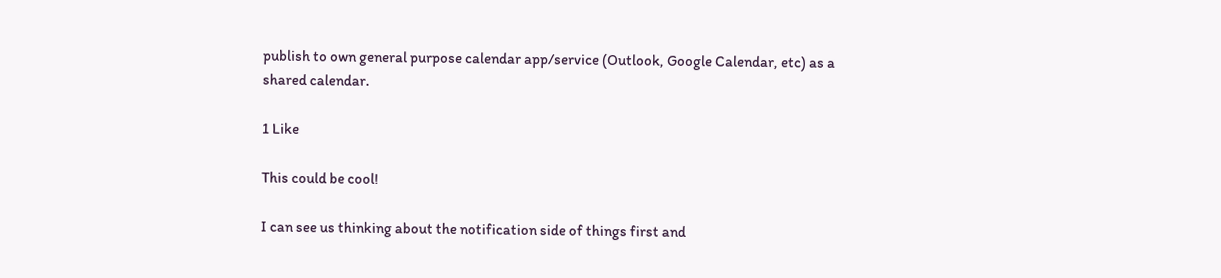publish to own general purpose calendar app/service (Outlook, Google Calendar, etc) as a shared calendar.

1 Like

This could be cool!

I can see us thinking about the notification side of things first and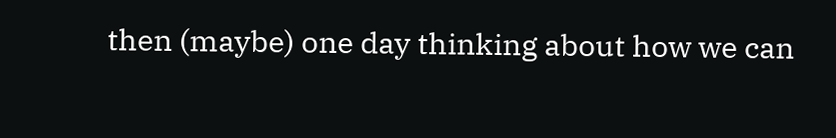then (maybe) one day thinking about how we can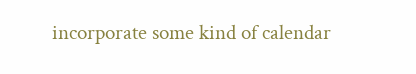incorporate some kind of calendar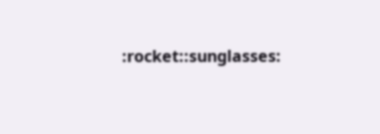:rocket::sunglasses: